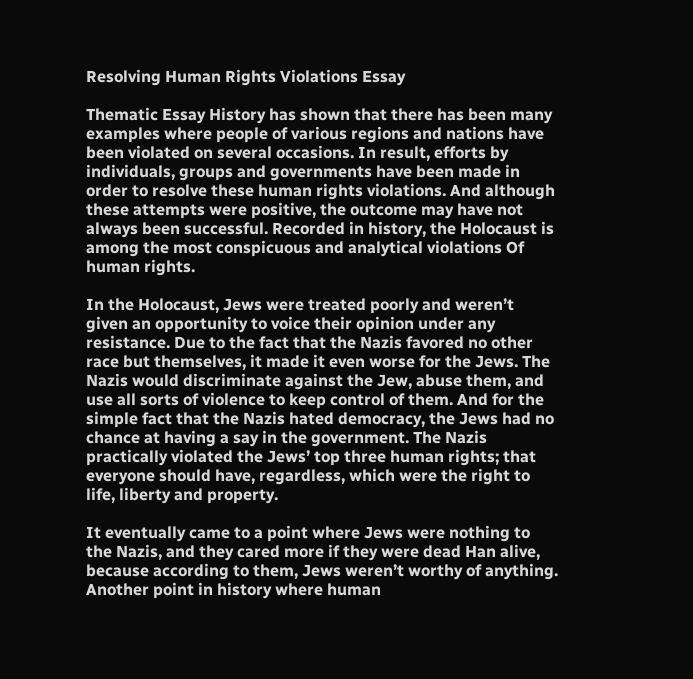Resolving Human Rights Violations Essay

Thematic Essay History has shown that there has been many examples where people of various regions and nations have been violated on several occasions. In result, efforts by individuals, groups and governments have been made in order to resolve these human rights violations. And although these attempts were positive, the outcome may have not always been successful. Recorded in history, the Holocaust is among the most conspicuous and analytical violations Of human rights.

In the Holocaust, Jews were treated poorly and weren’t given an opportunity to voice their opinion under any resistance. Due to the fact that the Nazis favored no other race but themselves, it made it even worse for the Jews. The Nazis would discriminate against the Jew, abuse them, and use all sorts of violence to keep control of them. And for the simple fact that the Nazis hated democracy, the Jews had no chance at having a say in the government. The Nazis practically violated the Jews’ top three human rights; that everyone should have, regardless, which were the right to life, liberty and property.

It eventually came to a point where Jews were nothing to the Nazis, and they cared more if they were dead Han alive, because according to them, Jews weren’t worthy of anything. Another point in history where human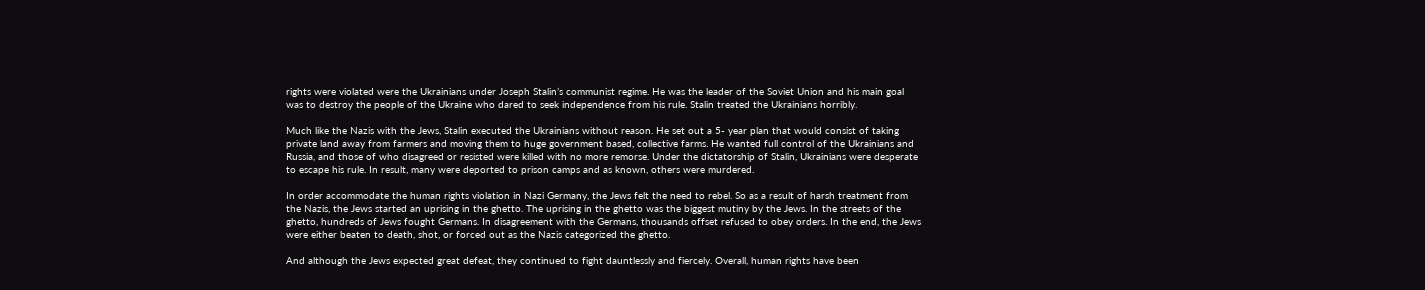rights were violated were the Ukrainians under Joseph Stalin’s communist regime. He was the leader of the Soviet Union and his main goal was to destroy the people of the Ukraine who dared to seek independence from his rule. Stalin treated the Ukrainians horribly.

Much like the Nazis with the Jews, Stalin executed the Ukrainians without reason. He set out a 5- year plan that would consist of taking private land away from farmers and moving them to huge government based, collective farms. He wanted full control of the Ukrainians and Russia, and those of who disagreed or resisted were killed with no more remorse. Under the dictatorship of Stalin, Ukrainians were desperate to escape his rule. In result, many were deported to prison camps and as known, others were murdered.

In order accommodate the human rights violation in Nazi Germany, the Jews felt the need to rebel. So as a result of harsh treatment from the Nazis, the Jews started an uprising in the ghetto. The uprising in the ghetto was the biggest mutiny by the Jews. In the streets of the ghetto, hundreds of Jews fought Germans. In disagreement with the Germans, thousands offset refused to obey orders. In the end, the Jews were either beaten to death, shot, or forced out as the Nazis categorized the ghetto.

And although the Jews expected great defeat, they continued to fight dauntlessly and fiercely. Overall, human rights have been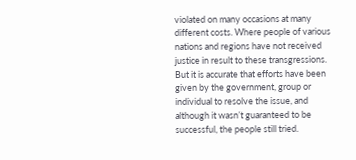violated on many occasions at many different costs. Where people of various nations and regions have not received justice in result to these transgressions. But it is accurate that efforts have been given by the government, group or individual to resolve the issue, and although it wasn’t guaranteed to be successful, the people still tried.